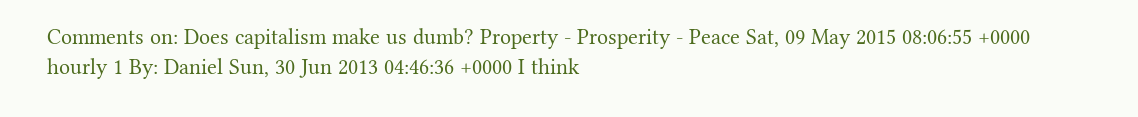Comments on: Does capitalism make us dumb? Property - Prosperity - Peace Sat, 09 May 2015 08:06:55 +0000 hourly 1 By: Daniel Sun, 30 Jun 2013 04:46:36 +0000 I think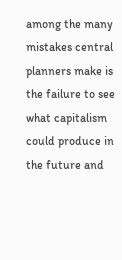among the many mistakes central planners make is the failure to see what capitalism could produce in the future and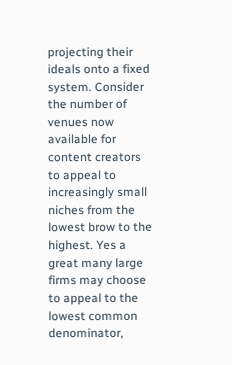projecting their ideals onto a fixed system. Consider the number of venues now available for content creators to appeal to increasingly small niches from the lowest brow to the highest. Yes a great many large firms may choose to appeal to the lowest common denominator,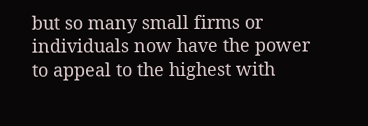but so many small firms or individuals now have the power to appeal to the highest with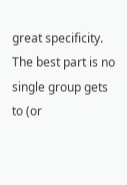great specificity. The best part is no single group gets to (or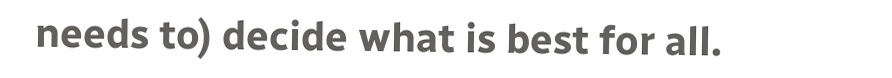needs to) decide what is best for all.